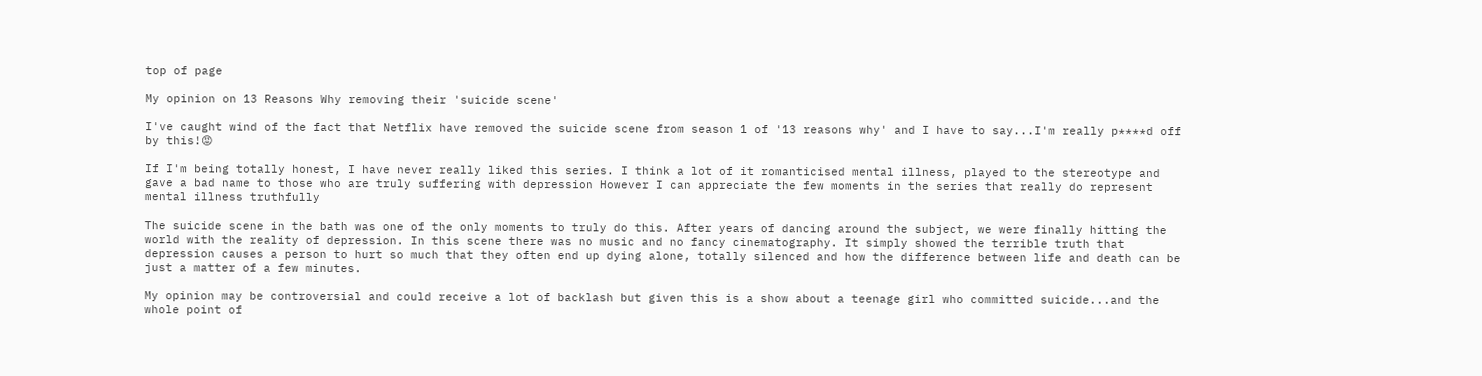top of page

My opinion on 13 Reasons Why removing their 'suicide scene'

I've caught wind of the fact that Netflix have removed the suicide scene from season 1 of '13 reasons why' and I have to say...I'm really p****d off by this!😡

If I'm being totally honest, I have never really liked this series. I think a lot of it romanticised mental illness, played to the stereotype and gave a bad name to those who are truly suffering with depression However I can appreciate the few moments in the series that really do represent mental illness truthfully

The suicide scene in the bath was one of the only moments to truly do this. After years of dancing around the subject, we were finally hitting the world with the reality of depression. In this scene there was no music and no fancy cinematography. It simply showed the terrible truth that depression causes a person to hurt so much that they often end up dying alone, totally silenced and how the difference between life and death can be just a matter of a few minutes.

My opinion may be controversial and could receive a lot of backlash but given this is a show about a teenage girl who committed suicide...and the whole point of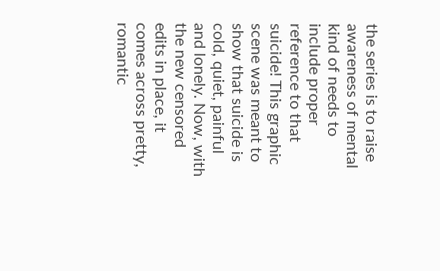the series is to raise awareness of mental kind of needs to include proper reference to that suicide! This graphic scene was meant to show that suicide is cold, quiet, painful and lonely. Now, with the new censored edits in place, it comes across pretty, romantic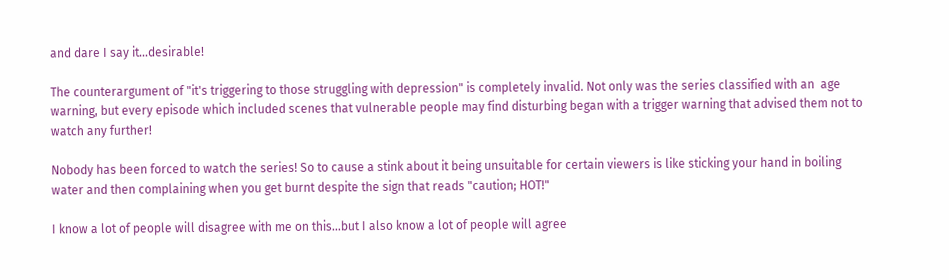and dare I say it…desirable!

The counterargument of "it's triggering to those struggling with depression" is completely invalid. Not only was the series classified with an  age warning, but every episode which included scenes that vulnerable people may find disturbing began with a trigger warning that advised them not to watch any further!

Nobody has been forced to watch the series! So to cause a stink about it being unsuitable for certain viewers is like sticking your hand in boiling water and then complaining when you get burnt despite the sign that reads "caution; HOT!"

I know a lot of people will disagree with me on this...but I also know a lot of people will agree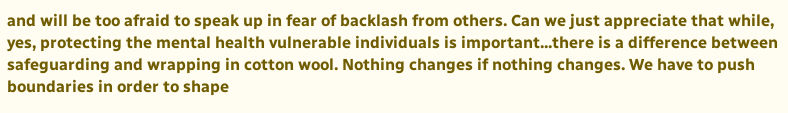and will be too afraid to speak up in fear of backlash from others. Can we just appreciate that while, yes, protecting the mental health vulnerable individuals is important...there is a difference between safeguarding and wrapping in cotton wool. Nothing changes if nothing changes. We have to push boundaries in order to shape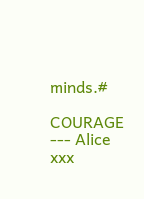minds.#

COURAGE --- Alice xxx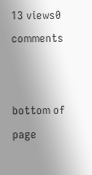13 views0 comments


bottom of page